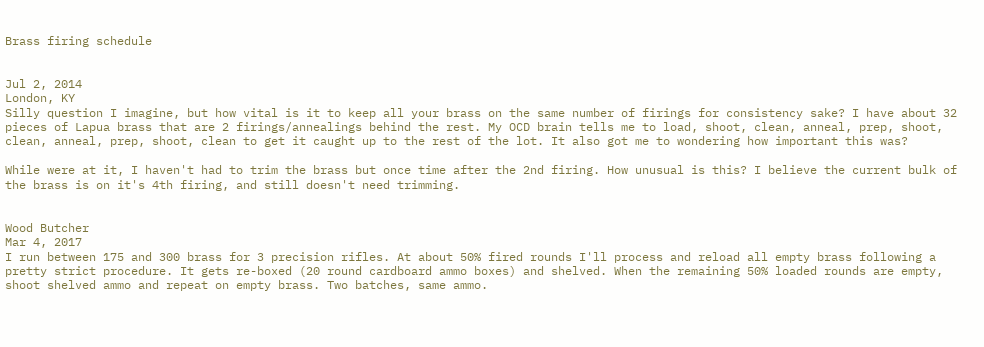Brass firing schedule


Jul 2, 2014
London, KY
Silly question I imagine, but how vital is it to keep all your brass on the same number of firings for consistency sake? I have about 32 pieces of Lapua brass that are 2 firings/annealings behind the rest. My OCD brain tells me to load, shoot, clean, anneal, prep, shoot, clean, anneal, prep, shoot, clean to get it caught up to the rest of the lot. It also got me to wondering how important this was?

While were at it, I haven't had to trim the brass but once time after the 2nd firing. How unusual is this? I believe the current bulk of the brass is on it's 4th firing, and still doesn't need trimming.


Wood Butcher
Mar 4, 2017
I run between 175 and 300 brass for 3 precision rifles. At about 50% fired rounds I'll process and reload all empty brass following a pretty strict procedure. It gets re-boxed (20 round cardboard ammo boxes) and shelved. When the remaining 50% loaded rounds are empty, shoot shelved ammo and repeat on empty brass. Two batches, same ammo.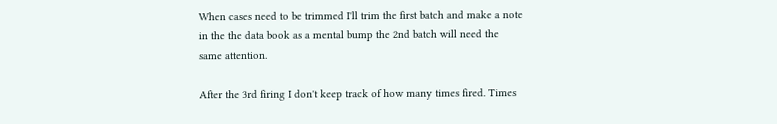When cases need to be trimmed I'll trim the first batch and make a note in the the data book as a mental bump the 2nd batch will need the same attention.

After the 3rd firing I don't keep track of how many times fired. Times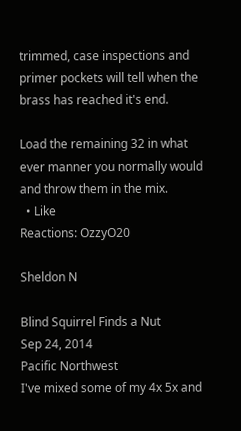trimmed, case inspections and primer pockets will tell when the brass has reached it's end.

Load the remaining 32 in what ever manner you normally would and throw them in the mix.
  • Like
Reactions: OzzyO20

Sheldon N

Blind Squirrel Finds a Nut
Sep 24, 2014
Pacific Northwest
I've mixed some of my 4x 5x and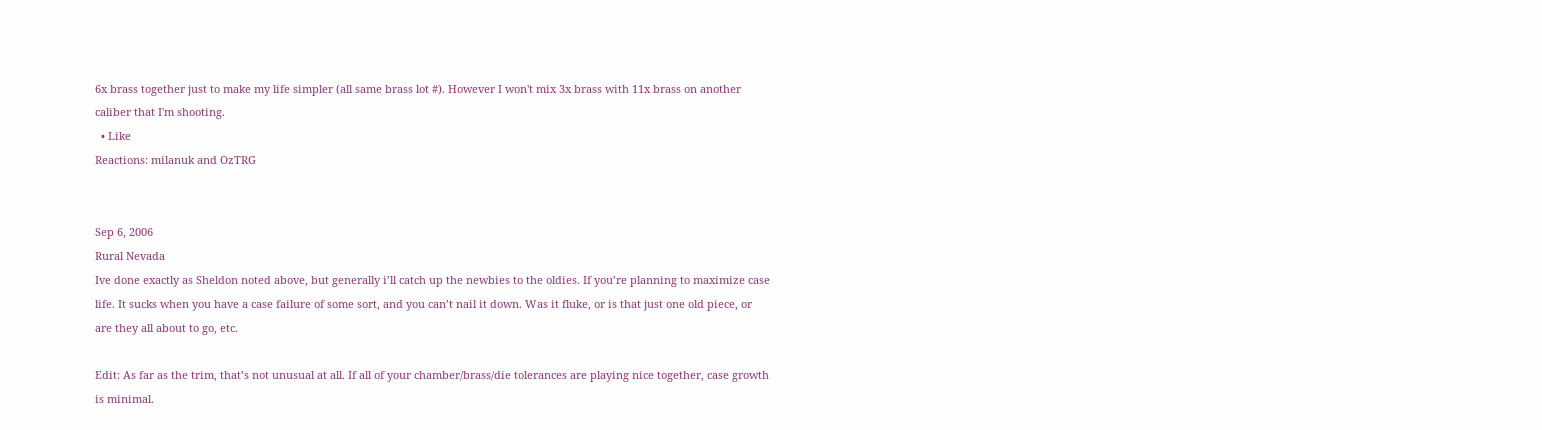6x brass together just to make my life simpler (all same brass lot #). However I won't mix 3x brass with 11x brass on another caliber that I'm shooting.
  • Like
Reactions: milanuk and OzTRG


Sep 6, 2006
Rural Nevada
Ive done exactly as Sheldon noted above, but generally i’ll catch up the newbies to the oldies. If you’re planning to maximize case life. It sucks when you have a case failure of some sort, and you can’t nail it down. Was it fluke, or is that just one old piece, or are they all about to go, etc.

Edit: As far as the trim, that’s not unusual at all. If all of your chamber/brass/die tolerances are playing nice together, case growth is minimal.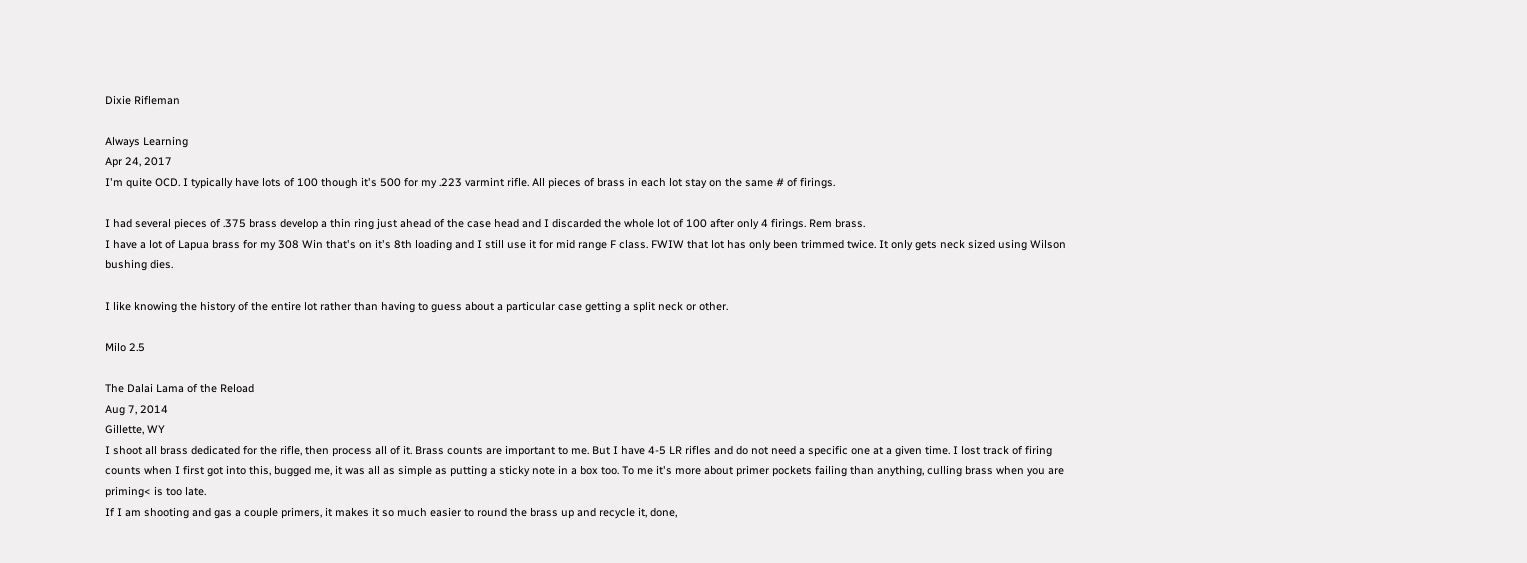Dixie Rifleman

Always Learning
Apr 24, 2017
I'm quite OCD. I typically have lots of 100 though it's 500 for my .223 varmint rifle. All pieces of brass in each lot stay on the same # of firings.

I had several pieces of .375 brass develop a thin ring just ahead of the case head and I discarded the whole lot of 100 after only 4 firings. Rem brass.
I have a lot of Lapua brass for my 308 Win that's on it's 8th loading and I still use it for mid range F class. FWIW that lot has only been trimmed twice. It only gets neck sized using Wilson bushing dies.

I like knowing the history of the entire lot rather than having to guess about a particular case getting a split neck or other.

Milo 2.5

The Dalai Lama of the Reload
Aug 7, 2014
Gillette, WY
I shoot all brass dedicated for the rifle, then process all of it. Brass counts are important to me. But I have 4-5 LR rifles and do not need a specific one at a given time. I lost track of firing counts when I first got into this, bugged me, it was all as simple as putting a sticky note in a box too. To me it's more about primer pockets failing than anything, culling brass when you are priming< is too late.
If I am shooting and gas a couple primers, it makes it so much easier to round the brass up and recycle it, done,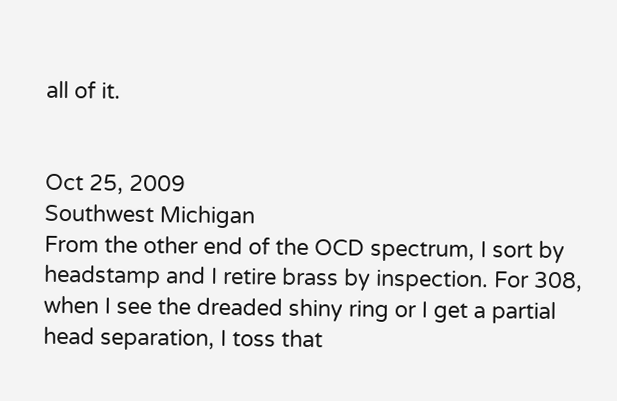all of it.


Oct 25, 2009
Southwest Michigan
From the other end of the OCD spectrum, I sort by headstamp and I retire brass by inspection. For 308, when I see the dreaded shiny ring or I get a partial head separation, I toss that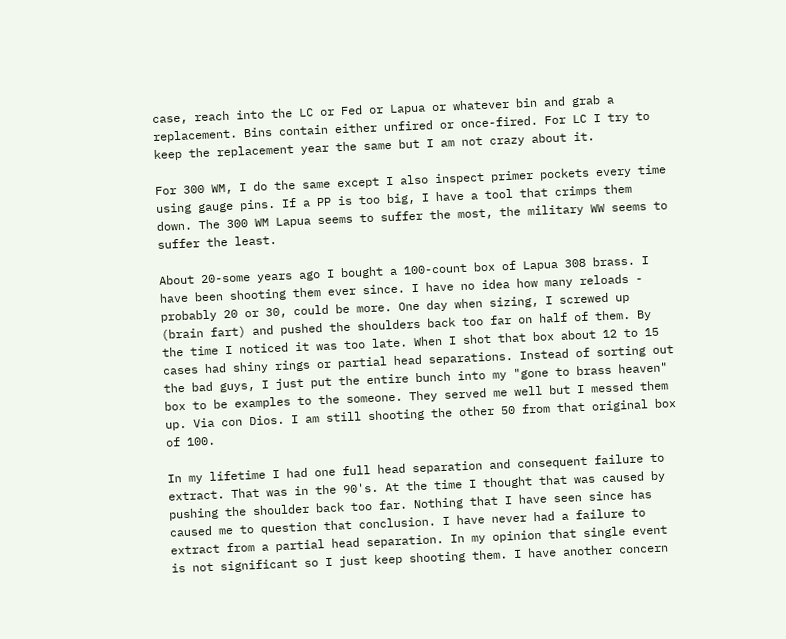case, reach into the LC or Fed or Lapua or whatever bin and grab a replacement. Bins contain either unfired or once-fired. For LC I try to keep the replacement year the same but I am not crazy about it.

For 300 WM, I do the same except I also inspect primer pockets every time using gauge pins. If a PP is too big, I have a tool that crimps them down. The 300 WM Lapua seems to suffer the most, the military WW seems to suffer the least.

About 20-some years ago I bought a 100-count box of Lapua 308 brass. I have been shooting them ever since. I have no idea how many reloads - probably 20 or 30, could be more. One day when sizing, I screwed up (brain fart) and pushed the shoulders back too far on half of them. By the time I noticed it was too late. When I shot that box about 12 to 15 cases had shiny rings or partial head separations. Instead of sorting out the bad guys, I just put the entire bunch into my "gone to brass heaven" box to be examples to the someone. They served me well but I messed them up. Via con Dios. I am still shooting the other 50 from that original box of 100.

In my lifetime I had one full head separation and consequent failure to extract. That was in the 90's. At the time I thought that was caused by pushing the shoulder back too far. Nothing that I have seen since has caused me to question that conclusion. I have never had a failure to extract from a partial head separation. In my opinion that single event is not significant so I just keep shooting them. I have another concern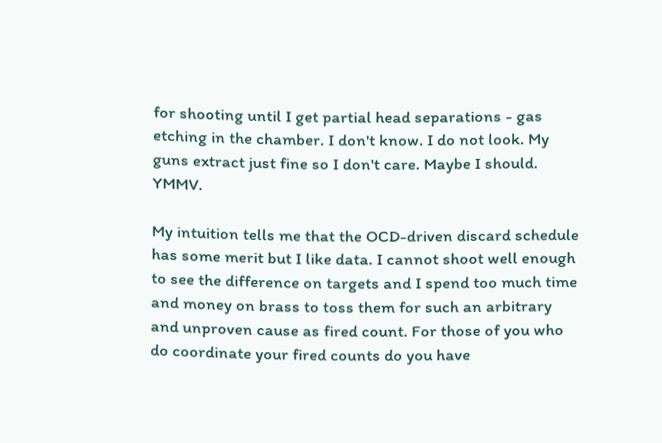for shooting until I get partial head separations - gas etching in the chamber. I don't know. I do not look. My guns extract just fine so I don't care. Maybe I should. YMMV.

My intuition tells me that the OCD-driven discard schedule has some merit but I like data. I cannot shoot well enough to see the difference on targets and I spend too much time and money on brass to toss them for such an arbitrary and unproven cause as fired count. For those of you who do coordinate your fired counts do you have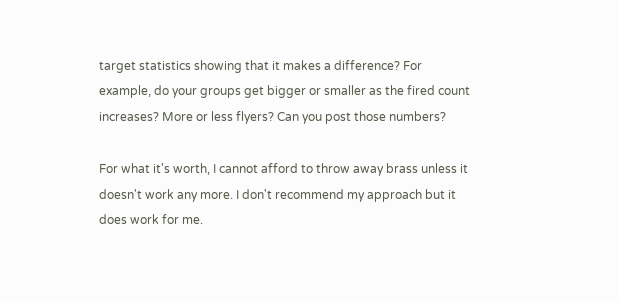target statistics showing that it makes a difference? For example, do your groups get bigger or smaller as the fired count increases? More or less flyers? Can you post those numbers?

For what it's worth, I cannot afford to throw away brass unless it doesn't work any more. I don't recommend my approach but it does work for me.